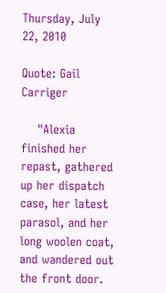Thursday, July 22, 2010

Quote: Gail Carriger

    "Alexia finished her repast, gathered up her dispatch case, her latest parasol, and her long woolen coat, and wandered out the front door.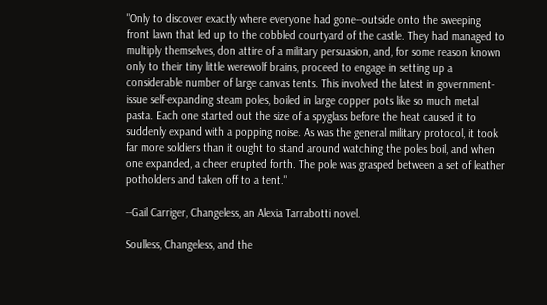"Only to discover exactly where everyone had gone--outside onto the sweeping front lawn that led up to the cobbled courtyard of the castle. They had managed to multiply themselves, don attire of a military persuasion, and, for some reason known only to their tiny little werewolf brains, proceed to engage in setting up a considerable number of large canvas tents. This involved the latest in government-issue self-expanding steam poles, boiled in large copper pots like so much metal pasta. Each one started out the size of a spyglass before the heat caused it to suddenly expand with a popping noise. As was the general military protocol, it took far more soldiers than it ought to stand around watching the poles boil, and when one expanded, a cheer erupted forth. The pole was grasped between a set of leather potholders and taken off to a tent."

--Gail Carriger, Changeless, an Alexia Tarrabotti novel.

Soulless, Changeless, and the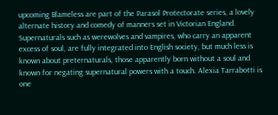upcoming Blameless are part of the Parasol Protectorate series, a lovely alternate history and comedy of manners set in Victorian England. Supernaturals such as werewolves and vampires, who carry an apparent excess of soul, are fully integrated into English society, but much less is known about preternaturals, those apparently born without a soul and known for negating supernatural powers with a touch. Alexia Tarrabotti is one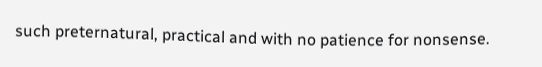such preternatural, practical and with no patience for nonsense.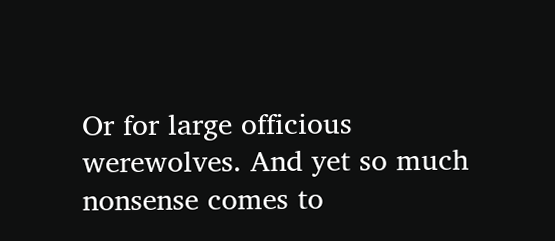Or for large officious werewolves. And yet so much nonsense comes to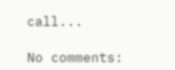call...

No comments: